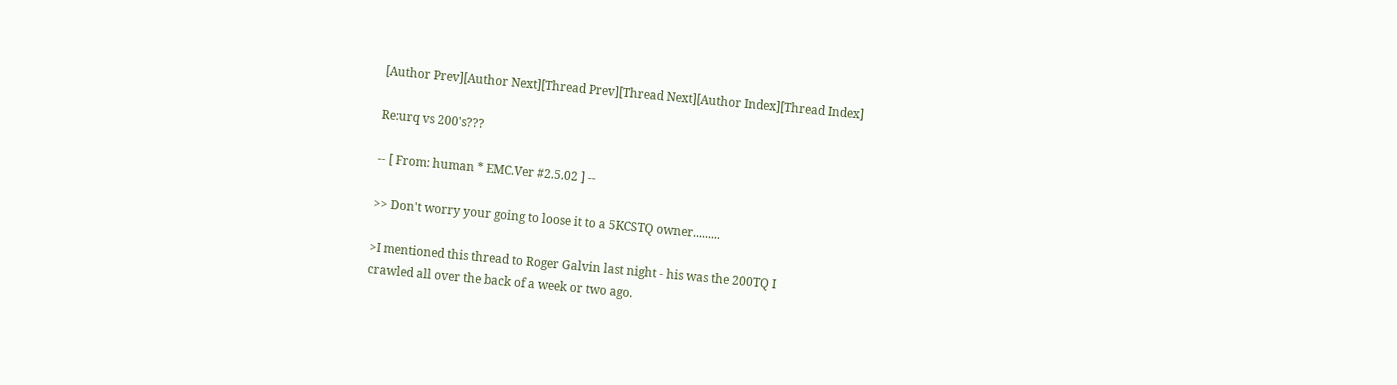[Author Prev][Author Next][Thread Prev][Thread Next][Author Index][Thread Index]

Re:urq vs 200's???

-- [ From: human * EMC.Ver #2.5.02 ] --

>> Don't worry your going to loose it to a 5KCSTQ owner.........

>I mentioned this thread to Roger Galvin last night - his was the 200TQ I
crawled all over the back of a week or two ago.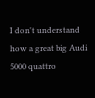I don't understand how a great big Audi 5000 quattro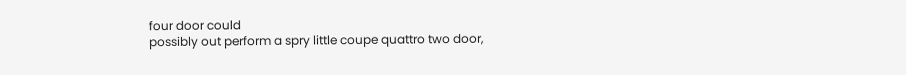four door could
possibly out perform a spry little coupe quattro two door,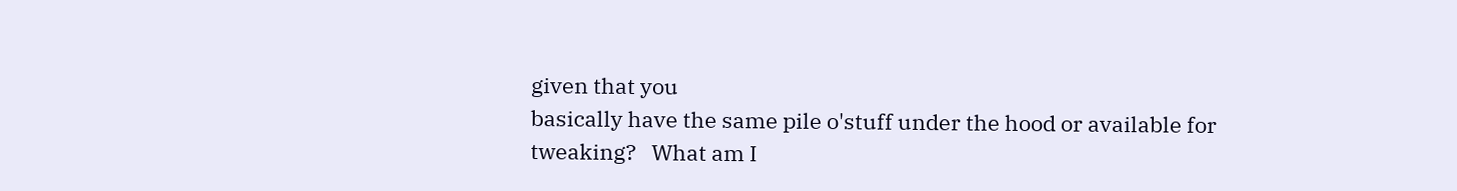given that you
basically have the same pile o'stuff under the hood or available for
tweaking?   What am I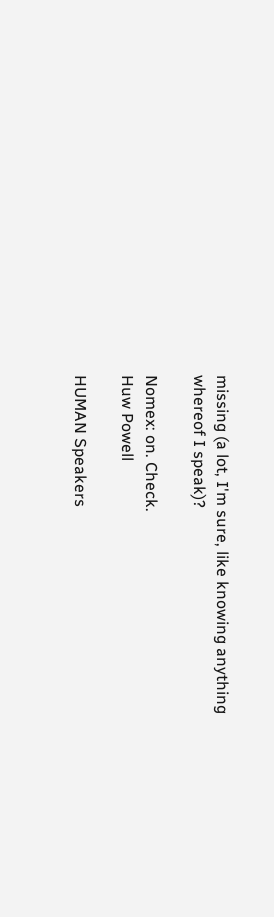missing (a lot, I'm sure, like knowing anything
whereof I speak)?

Nomex: on. Check.
Huw Powell

HUMAN Speakers